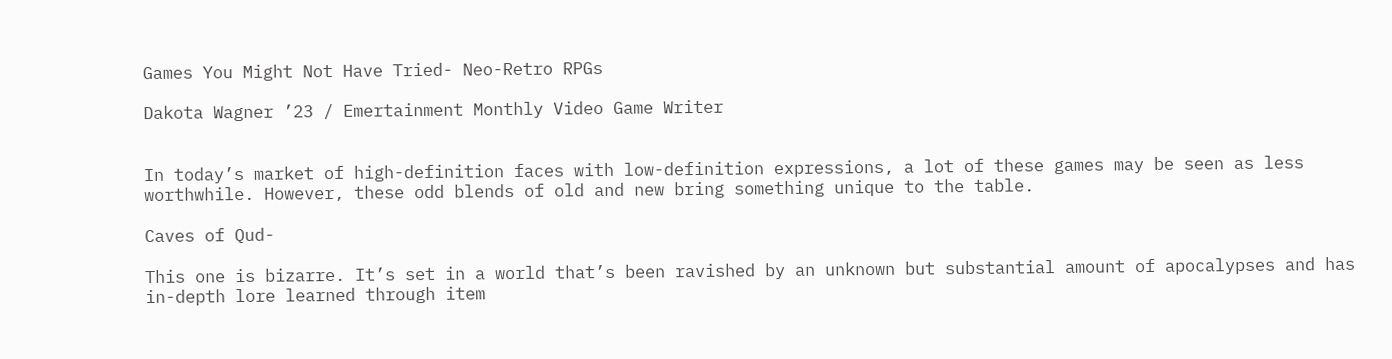Games You Might Not Have Tried- Neo-Retro RPGs

Dakota Wagner ’23 / Emertainment Monthly Video Game Writer


In today’s market of high-definition faces with low-definition expressions, a lot of these games may be seen as less worthwhile. However, these odd blends of old and new bring something unique to the table.

Caves of Qud-

This one is bizarre. It’s set in a world that’s been ravished by an unknown but substantial amount of apocalypses and has in-depth lore learned through item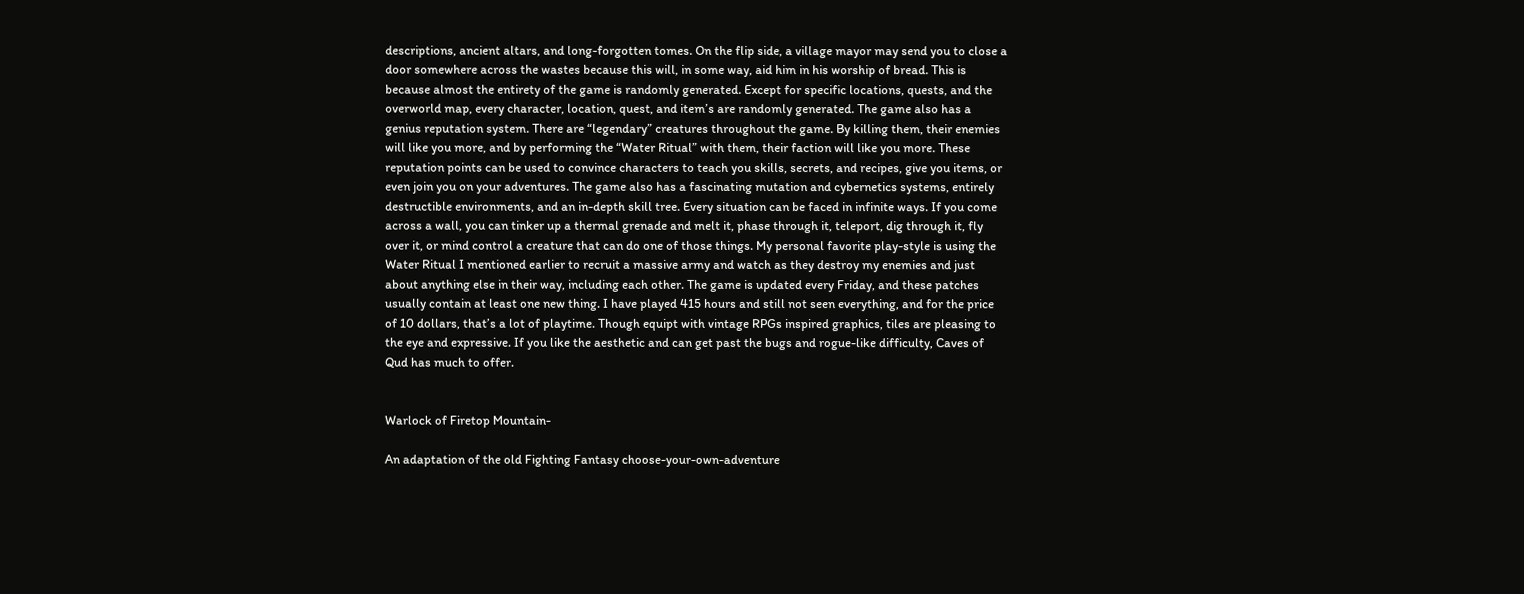descriptions, ancient altars, and long-forgotten tomes. On the flip side, a village mayor may send you to close a door somewhere across the wastes because this will, in some way, aid him in his worship of bread. This is because almost the entirety of the game is randomly generated. Except for specific locations, quests, and the overworld map, every character, location, quest, and item’s are randomly generated. The game also has a genius reputation system. There are “legendary” creatures throughout the game. By killing them, their enemies will like you more, and by performing the “Water Ritual” with them, their faction will like you more. These reputation points can be used to convince characters to teach you skills, secrets, and recipes, give you items, or even join you on your adventures. The game also has a fascinating mutation and cybernetics systems, entirely destructible environments, and an in-depth skill tree. Every situation can be faced in infinite ways. If you come across a wall, you can tinker up a thermal grenade and melt it, phase through it, teleport, dig through it, fly over it, or mind control a creature that can do one of those things. My personal favorite play-style is using the Water Ritual I mentioned earlier to recruit a massive army and watch as they destroy my enemies and just about anything else in their way, including each other. The game is updated every Friday, and these patches usually contain at least one new thing. I have played 415 hours and still not seen everything, and for the price of 10 dollars, that’s a lot of playtime. Though equipt with vintage RPGs inspired graphics, tiles are pleasing to the eye and expressive. If you like the aesthetic and can get past the bugs and rogue-like difficulty, Caves of Qud has much to offer.


Warlock of Firetop Mountain-

An adaptation of the old Fighting Fantasy choose-your-own-adventure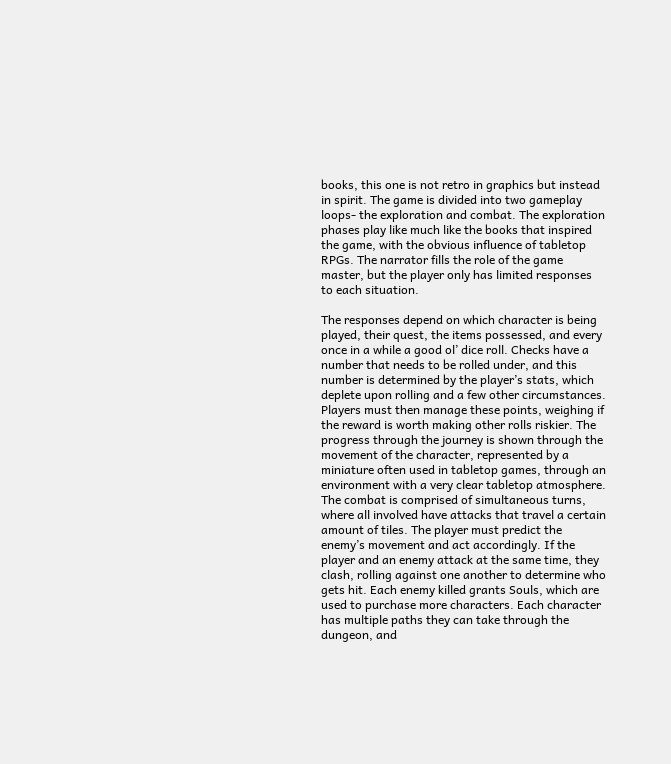books, this one is not retro in graphics but instead in spirit. The game is divided into two gameplay loops- the exploration and combat. The exploration phases play like much like the books that inspired the game, with the obvious influence of tabletop RPGs. The narrator fills the role of the game master, but the player only has limited responses to each situation.

The responses depend on which character is being played, their quest, the items possessed, and every once in a while a good ol’ dice roll. Checks have a number that needs to be rolled under, and this number is determined by the player’s stats, which deplete upon rolling and a few other circumstances. Players must then manage these points, weighing if the reward is worth making other rolls riskier. The progress through the journey is shown through the movement of the character, represented by a miniature often used in tabletop games, through an environment with a very clear tabletop atmosphere. The combat is comprised of simultaneous turns, where all involved have attacks that travel a certain amount of tiles. The player must predict the enemy’s movement and act accordingly. If the player and an enemy attack at the same time, they clash, rolling against one another to determine who gets hit. Each enemy killed grants Souls, which are used to purchase more characters. Each character has multiple paths they can take through the dungeon, and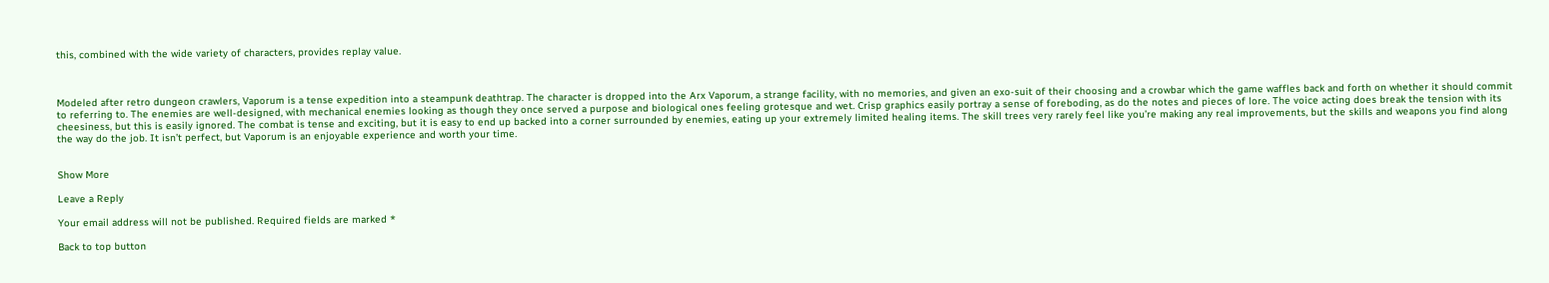this, combined with the wide variety of characters, provides replay value.



Modeled after retro dungeon crawlers, Vaporum is a tense expedition into a steampunk deathtrap. The character is dropped into the Arx Vaporum, a strange facility, with no memories, and given an exo-suit of their choosing and a crowbar which the game waffles back and forth on whether it should commit to referring to. The enemies are well-designed, with mechanical enemies looking as though they once served a purpose and biological ones feeling grotesque and wet. Crisp graphics easily portray a sense of foreboding, as do the notes and pieces of lore. The voice acting does break the tension with its cheesiness, but this is easily ignored. The combat is tense and exciting, but it is easy to end up backed into a corner surrounded by enemies, eating up your extremely limited healing items. The skill trees very rarely feel like you’re making any real improvements, but the skills and weapons you find along the way do the job. It isn’t perfect, but Vaporum is an enjoyable experience and worth your time.


Show More

Leave a Reply

Your email address will not be published. Required fields are marked *

Back to top button